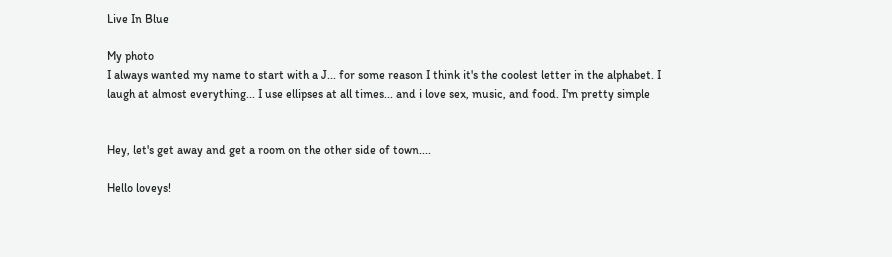Live In Blue

My photo
I always wanted my name to start with a J... for some reason I think it's the coolest letter in the alphabet. I laugh at almost everything... I use ellipses at all times... and i love sex, music, and food. I'm pretty simple


Hey, let's get away and get a room on the other side of town....

Hello loveys!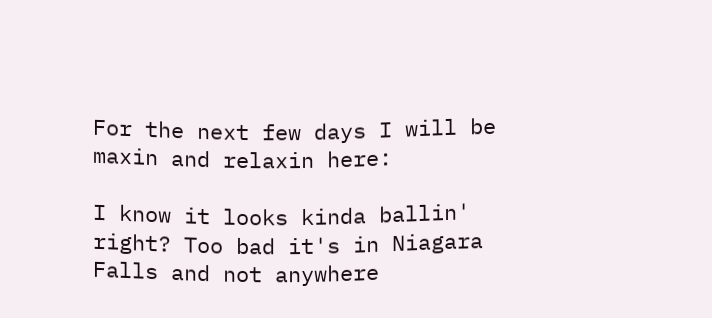For the next few days I will be maxin and relaxin here:

I know it looks kinda ballin' right? Too bad it's in Niagara Falls and not anywhere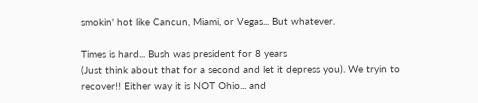smokin' hot like Cancun, Miami, or Vegas... But whatever.

Times is hard... Bush was president for 8 years
(Just think about that for a second and let it depress you). We tryin to recover!! Either way it is NOT Ohio... and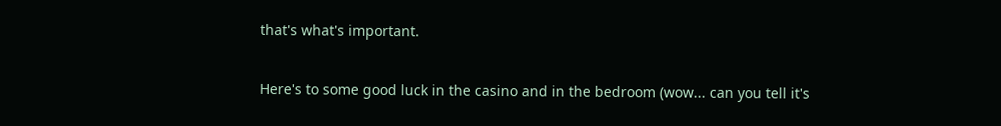that's what's important.

Here's to some good luck in the casino and in the bedroom (wow... can you tell it's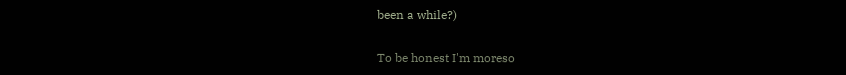been a while?)

To be honest I'm moreso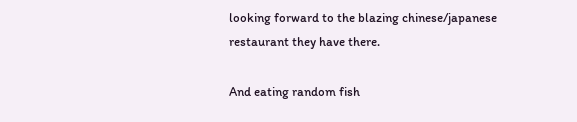looking forward to the blazing chinese/japanese restaurant they have there.

And eating random fish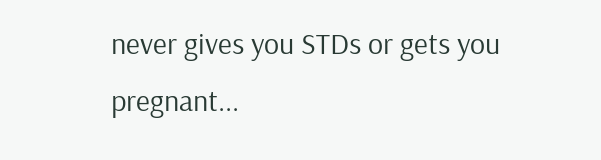never gives you STDs or gets you pregnant...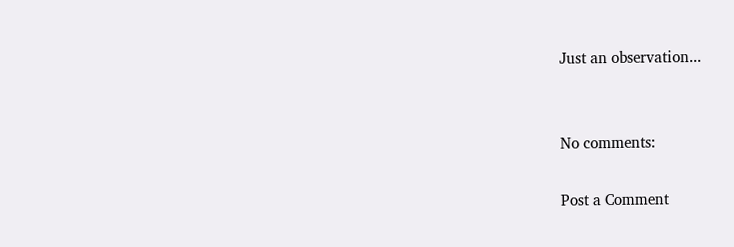Just an observation...


No comments:

Post a Comment